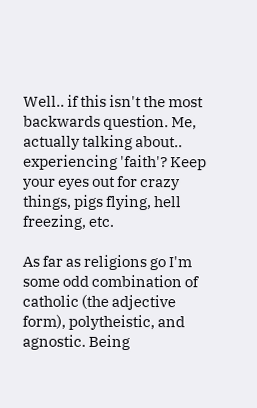Well.. if this isn't the most backwards question. Me, actually talking about.. experiencing 'faith'? Keep your eyes out for crazy things, pigs flying, hell freezing, etc.

As far as religions go I'm some odd combination of catholic (the adjective form), polytheistic, and agnostic. Being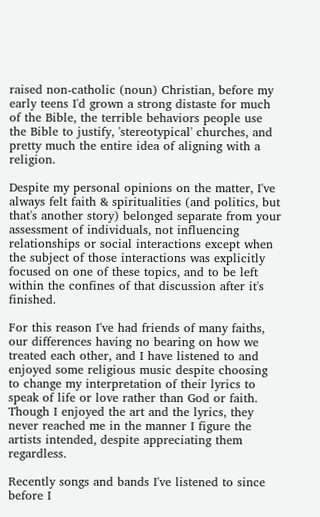raised non-catholic (noun) Christian, before my early teens I'd grown a strong distaste for much of the Bible, the terrible behaviors people use the Bible to justify, 'stereotypical' churches, and pretty much the entire idea of aligning with a religion.

Despite my personal opinions on the matter, I've always felt faith & spiritualities (and politics, but that's another story) belonged separate from your assessment of individuals, not influencing relationships or social interactions except when the subject of those interactions was explicitly focused on one of these topics, and to be left within the confines of that discussion after it's finished.

For this reason I've had friends of many faiths, our differences having no bearing on how we treated each other, and I have listened to and enjoyed some religious music despite choosing to change my interpretation of their lyrics to speak of life or love rather than God or faith. Though I enjoyed the art and the lyrics, they never reached me in the manner I figure the artists intended, despite appreciating them regardless.

Recently songs and bands I've listened to since before I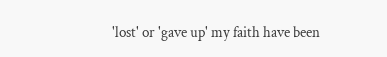'lost' or 'gave up' my faith have been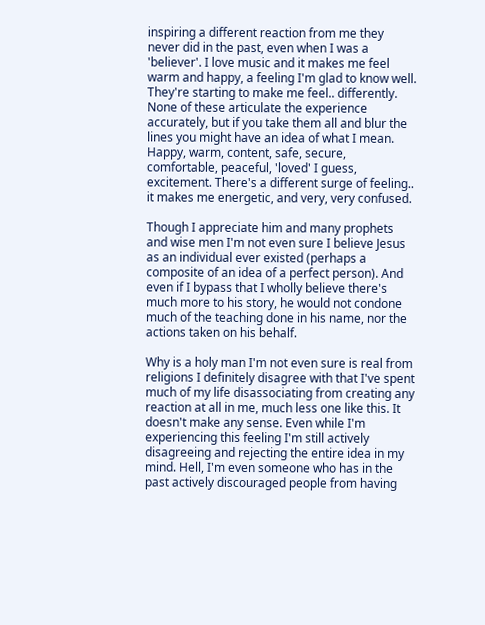inspiring a different reaction from me they never did in the past, even when I was a 'believer'. I love music and it makes me feel warm and happy, a feeling I'm glad to know well. They're starting to make me feel.. differently. None of these articulate the experience accurately, but if you take them all and blur the lines you might have an idea of what I mean. Happy, warm, content, safe, secure, comfortable, peaceful, 'loved' I guess, excitement. There's a different surge of feeling.. it makes me energetic, and very, very confused.

Though I appreciate him and many prophets and wise men I'm not even sure I believe Jesus as an individual ever existed (perhaps a composite of an idea of a perfect person). And even if I bypass that I wholly believe there's much more to his story, he would not condone much of the teaching done in his name, nor the actions taken on his behalf.

Why is a holy man I'm not even sure is real from religions I definitely disagree with that I've spent much of my life disassociating from creating any reaction at all in me, much less one like this. It doesn't make any sense. Even while I'm experiencing this feeling I'm still actively disagreeing and rejecting the entire idea in my mind. Hell, I'm even someone who has in the past actively discouraged people from having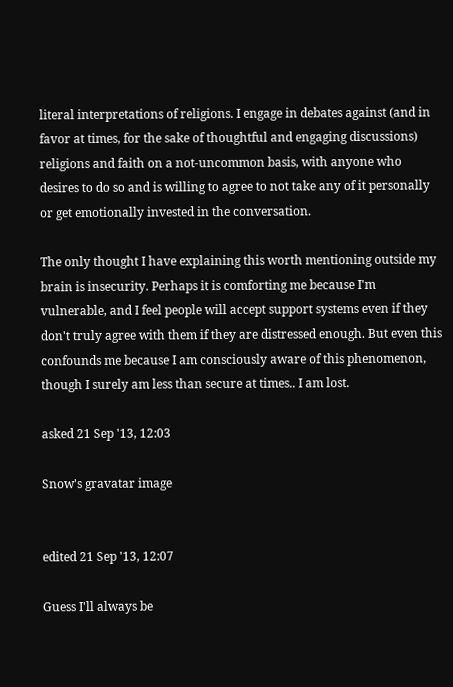literal interpretations of religions. I engage in debates against (and in favor at times, for the sake of thoughtful and engaging discussions) religions and faith on a not-uncommon basis, with anyone who desires to do so and is willing to agree to not take any of it personally or get emotionally invested in the conversation.

The only thought I have explaining this worth mentioning outside my brain is insecurity. Perhaps it is comforting me because I'm vulnerable, and I feel people will accept support systems even if they don't truly agree with them if they are distressed enough. But even this confounds me because I am consciously aware of this phenomenon, though I surely am less than secure at times.. I am lost.

asked 21 Sep '13, 12:03

Snow's gravatar image


edited 21 Sep '13, 12:07

Guess I'll always be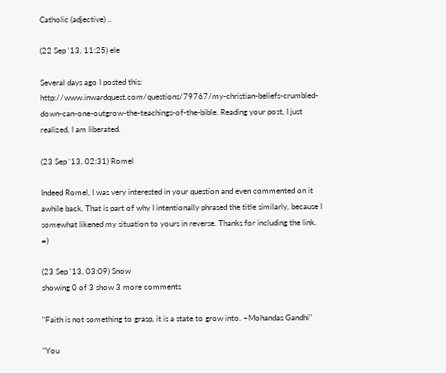Catholic (adjective) ..

(22 Sep '13, 11:25) ele

Several days ago I posted this: http://www.inwardquest.com/questions/79767/my-christian-beliefs-crumbled-down-can-one-outgrow-the-teachings-of-the-bible. Reading your post, I just realized, I am liberated.

(23 Sep '13, 02:31) Romel

Indeed Romel, I was very interested in your question and even commented on it awhile back. That is part of why I intentionally phrased the title similarly, because I somewhat likened my situation to yours in reverse. Thanks for including the link. =)

(23 Sep '13, 03:09) Snow
showing 0 of 3 show 3 more comments

"Faith is not something to grasp, it is a state to grow into. ~Mohandas Gandhi"

"You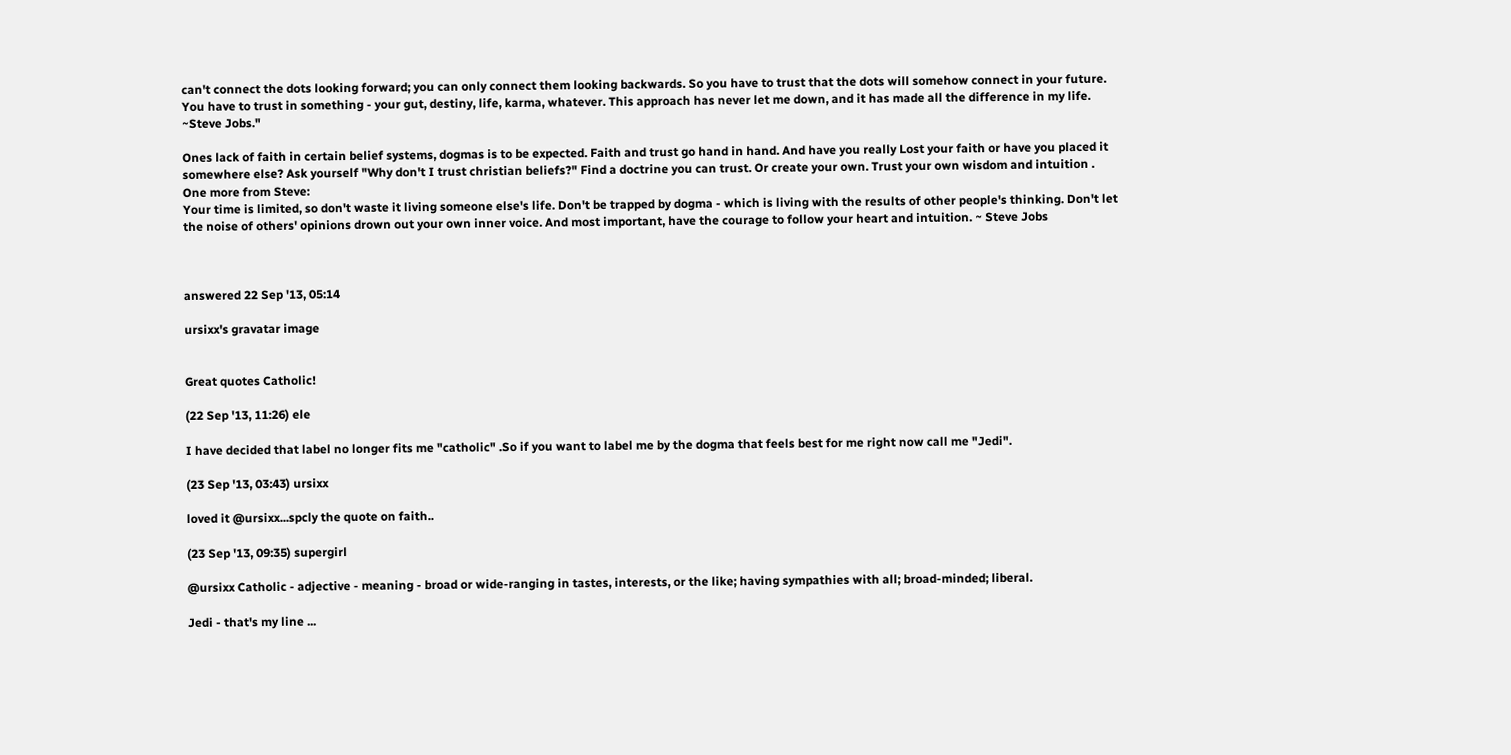can't connect the dots looking forward; you can only connect them looking backwards. So you have to trust that the dots will somehow connect in your future. You have to trust in something - your gut, destiny, life, karma, whatever. This approach has never let me down, and it has made all the difference in my life. ~Steve Jobs."

Ones lack of faith in certain belief systems, dogmas is to be expected. Faith and trust go hand in hand. And have you really Lost your faith or have you placed it somewhere else? Ask yourself "Why don't I trust christian beliefs?" Find a doctrine you can trust. Or create your own. Trust your own wisdom and intuition .
One more from Steve:
Your time is limited, so don't waste it living someone else's life. Don't be trapped by dogma - which is living with the results of other people's thinking. Don't let the noise of others' opinions drown out your own inner voice. And most important, have the courage to follow your heart and intuition. ~ Steve Jobs



answered 22 Sep '13, 05:14

ursixx's gravatar image


Great quotes Catholic!

(22 Sep '13, 11:26) ele

I have decided that label no longer fits me "catholic" .So if you want to label me by the dogma that feels best for me right now call me "Jedi".

(23 Sep '13, 03:43) ursixx

loved it @ursixx...spcly the quote on faith..

(23 Sep '13, 09:35) supergirl

@ursixx Catholic - adjective - meaning - broad or wide-ranging in tastes, interests, or the like; having sympathies with all; broad-minded; liberal.

Jedi - that's my line ...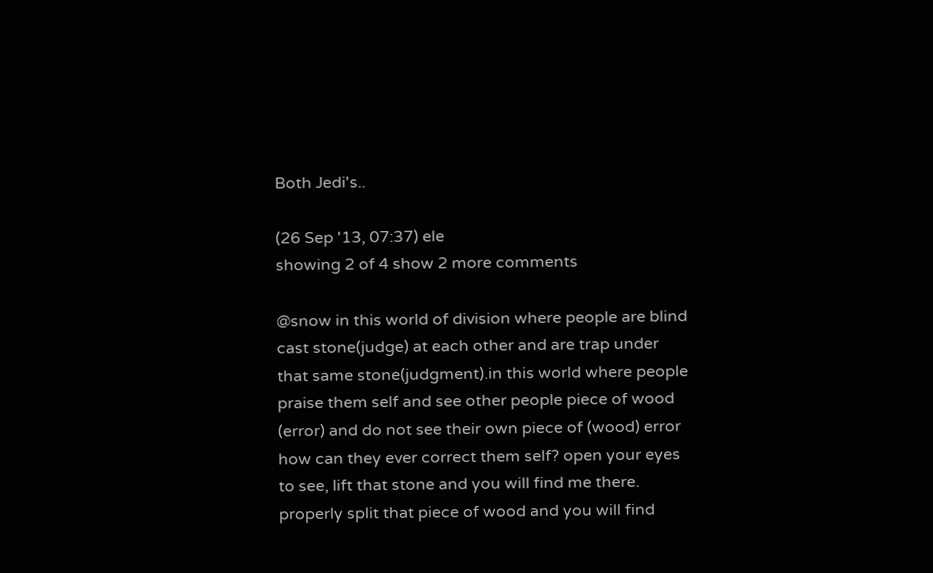Both Jedi's..

(26 Sep '13, 07:37) ele
showing 2 of 4 show 2 more comments

@snow in this world of division where people are blind cast stone(judge) at each other and are trap under that same stone(judgment).in this world where people praise them self and see other people piece of wood (error) and do not see their own piece of (wood) error how can they ever correct them self? open your eyes to see, lift that stone and you will find me there. properly split that piece of wood and you will find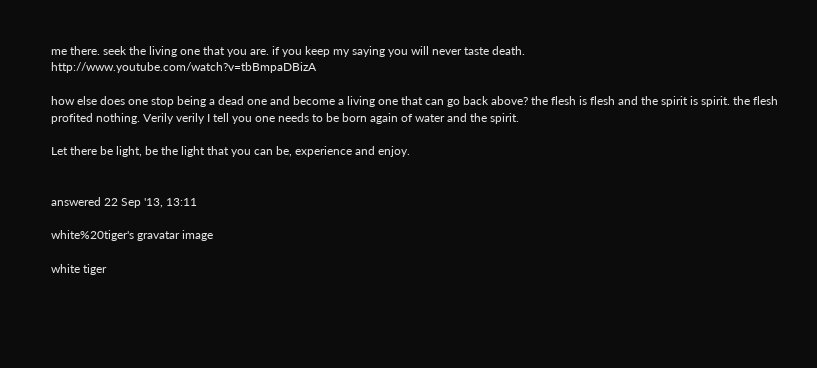me there. seek the living one that you are. if you keep my saying you will never taste death. http://www.youtube.com/watch?v=tbBmpaDBizA

how else does one stop being a dead one and become a living one that can go back above? the flesh is flesh and the spirit is spirit. the flesh profited nothing. Verily verily I tell you one needs to be born again of water and the spirit.

Let there be light, be the light that you can be, experience and enjoy.


answered 22 Sep '13, 13:11

white%20tiger's gravatar image

white tiger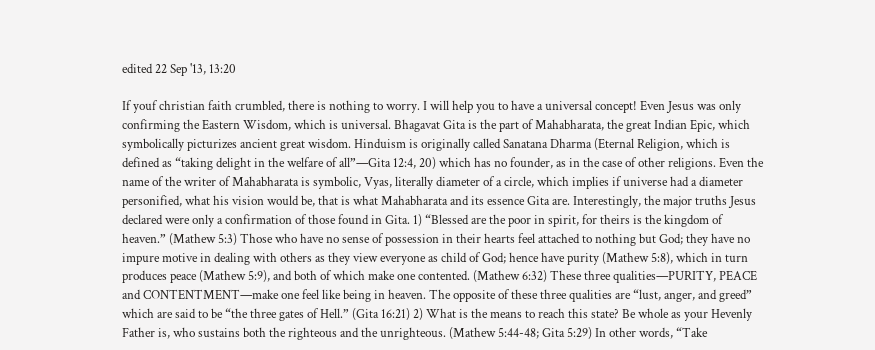edited 22 Sep '13, 13:20

If youf christian faith crumbled, there is nothing to worry. I will help you to have a universal concept! Even Jesus was only confirming the Eastern Wisdom, which is universal. Bhagavat Gita is the part of Mahabharata, the great Indian Epic, which symbolically picturizes ancient great wisdom. Hinduism is originally called Sanatana Dharma (Eternal Religion, which is defined as “taking delight in the welfare of all”—Gita 12:4, 20) which has no founder, as in the case of other religions. Even the name of the writer of Mahabharata is symbolic, Vyas, literally diameter of a circle, which implies if universe had a diameter personified, what his vision would be, that is what Mahabharata and its essence Gita are. Interestingly, the major truths Jesus declared were only a confirmation of those found in Gita. 1) “Blessed are the poor in spirit, for theirs is the kingdom of heaven.” (Mathew 5:3) Those who have no sense of possession in their hearts feel attached to nothing but God; they have no impure motive in dealing with others as they view everyone as child of God; hence have purity (Mathew 5:8), which in turn produces peace (Mathew 5:9), and both of which make one contented. (Mathew 6:32) These three qualities—PURITY, PEACE and CONTENTMENT—make one feel like being in heaven. The opposite of these three qualities are “lust, anger, and greed” which are said to be “the three gates of Hell.” (Gita 16:21) 2) What is the means to reach this state? Be whole as your Hevenly Father is, who sustains both the righteous and the unrighteous. (Mathew 5:44-48; Gita 5:29) In other words, “Take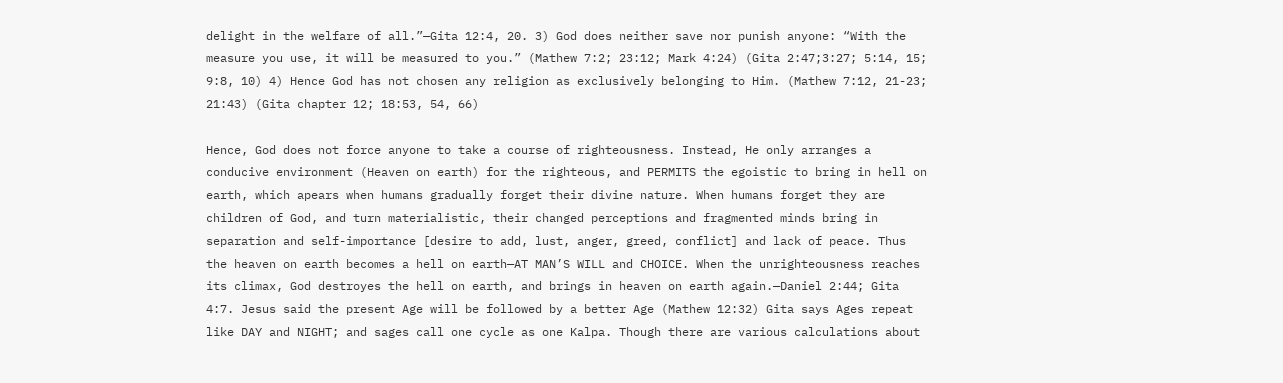delight in the welfare of all.”—Gita 12:4, 20. 3) God does neither save nor punish anyone: “With the measure you use, it will be measured to you.” (Mathew 7:2; 23:12; Mark 4:24) (Gita 2:47;3:27; 5:14, 15; 9:8, 10) 4) Hence God has not chosen any religion as exclusively belonging to Him. (Mathew 7:12, 21-23; 21:43) (Gita chapter 12; 18:53, 54, 66)

Hence, God does not force anyone to take a course of righteousness. Instead, He only arranges a conducive environment (Heaven on earth) for the righteous, and PERMITS the egoistic to bring in hell on earth, which apears when humans gradually forget their divine nature. When humans forget they are children of God, and turn materialistic, their changed perceptions and fragmented minds bring in separation and self-importance [desire to add, lust, anger, greed, conflict] and lack of peace. Thus the heaven on earth becomes a hell on earth—AT MAN’S WILL and CHOICE. When the unrighteousness reaches its climax, God destroyes the hell on earth, and brings in heaven on earth again.—Daniel 2:44; Gita 4:7. Jesus said the present Age will be followed by a better Age (Mathew 12:32) Gita says Ages repeat like DAY and NIGHT; and sages call one cycle as one Kalpa. Though there are various calculations about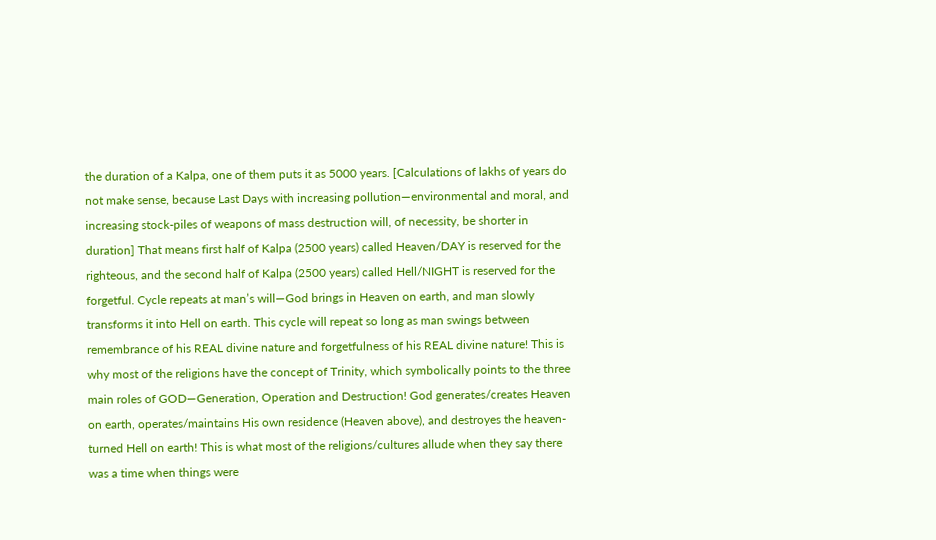the duration of a Kalpa, one of them puts it as 5000 years. [Calculations of lakhs of years do not make sense, because Last Days with increasing pollution—environmental and moral, and increasing stock-piles of weapons of mass destruction will, of necessity, be shorter in duration] That means first half of Kalpa (2500 years) called Heaven/DAY is reserved for the righteous, and the second half of Kalpa (2500 years) called Hell/NIGHT is reserved for the forgetful. Cycle repeats at man’s will—God brings in Heaven on earth, and man slowly transforms it into Hell on earth. This cycle will repeat so long as man swings between remembrance of his REAL divine nature and forgetfulness of his REAL divine nature! This is why most of the religions have the concept of Trinity, which symbolically points to the three main roles of GOD—Generation, Operation and Destruction! God generates/creates Heaven on earth, operates/maintains His own residence (Heaven above), and destroyes the heaven-turned Hell on earth! This is what most of the religions/cultures allude when they say there was a time when things were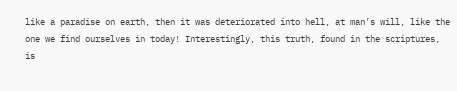like a paradise on earth, then it was deteriorated into hell, at man’s will, like the one we find ourselves in today! Interestingly, this truth, found in the scriptures, is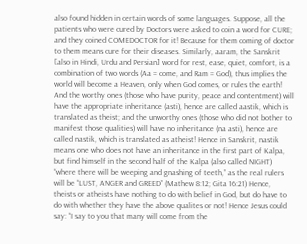also found hidden in certain words of some languages. Suppose, all the patients who were cured by Doctors were asked to coin a word for CURE; and they coined COMEDOCTOR for it! Because for them coming of doctor to them means cure for their diseases. Similarly, aaram, the Sanskrit [also in Hindi, Urdu and Persian] word for rest, ease, quiet, comfort, is a combination of two words (Aa = come, and Ram = God), thus implies the world will become a Heaven, only when God comes, or rules the earth! And the worthy ones (those who have purity, peace and contentment) will have the appropriate inheritance (asti), hence are called aastik, which is translated as theist; and the unworthy ones (those who did not bother to manifest those qualities) will have no inheritance (na asti), hence are called nastik, which is translated as atheist! Hence in Sanskrit, nastik means one who does not have an inheritance in the first part of Kalpa, but find himself in the second half of the Kalpa (also called NIGHT) “where there will be weeping and gnashing of teeth,” as the real rulers will be “LUST, ANGER and GREED” (Mathew 8:12; Gita 16:21) Hence, theists or atheists have nothing to do with belief in God, but do have to do with whether they have the above qualites or not! Hence Jesus could say: “I say to you that many will come from the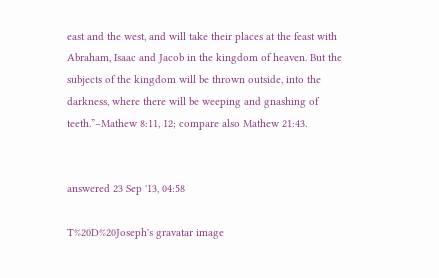east and the west, and will take their places at the feast with Abraham, Isaac and Jacob in the kingdom of heaven. But the subjects of the kingdom will be thrown outside, into the darkness, where there will be weeping and gnashing of teeth.”–Mathew 8:11, 12; compare also Mathew 21:43.


answered 23 Sep '13, 04:58

T%20D%20Joseph's gravatar image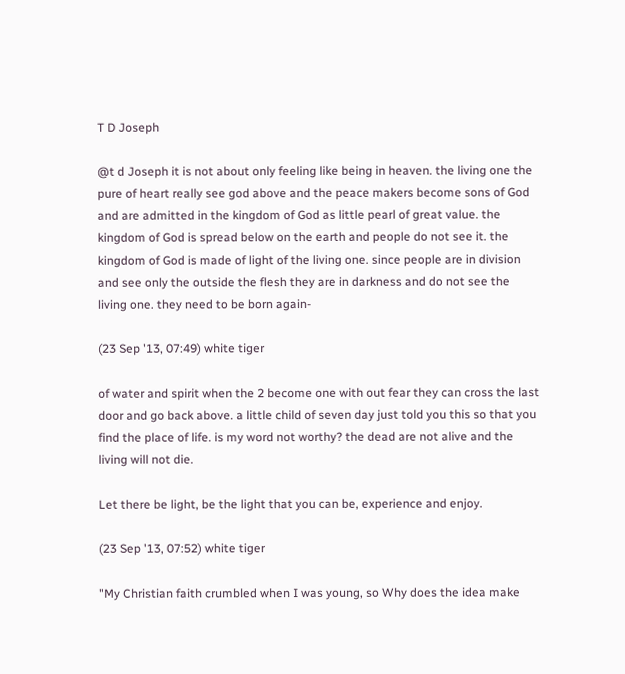T D Joseph

@t d Joseph it is not about only feeling like being in heaven. the living one the pure of heart really see god above and the peace makers become sons of God and are admitted in the kingdom of God as little pearl of great value. the kingdom of God is spread below on the earth and people do not see it. the kingdom of God is made of light of the living one. since people are in division and see only the outside the flesh they are in darkness and do not see the living one. they need to be born again-

(23 Sep '13, 07:49) white tiger

of water and spirit when the 2 become one with out fear they can cross the last door and go back above. a little child of seven day just told you this so that you find the place of life. is my word not worthy? the dead are not alive and the living will not die.

Let there be light, be the light that you can be, experience and enjoy.

(23 Sep '13, 07:52) white tiger

"My Christian faith crumbled when I was young, so Why does the idea make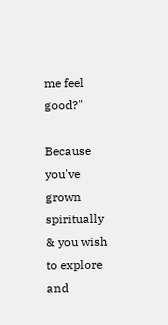me feel good?"

Because you've grown spiritually & you wish to explore and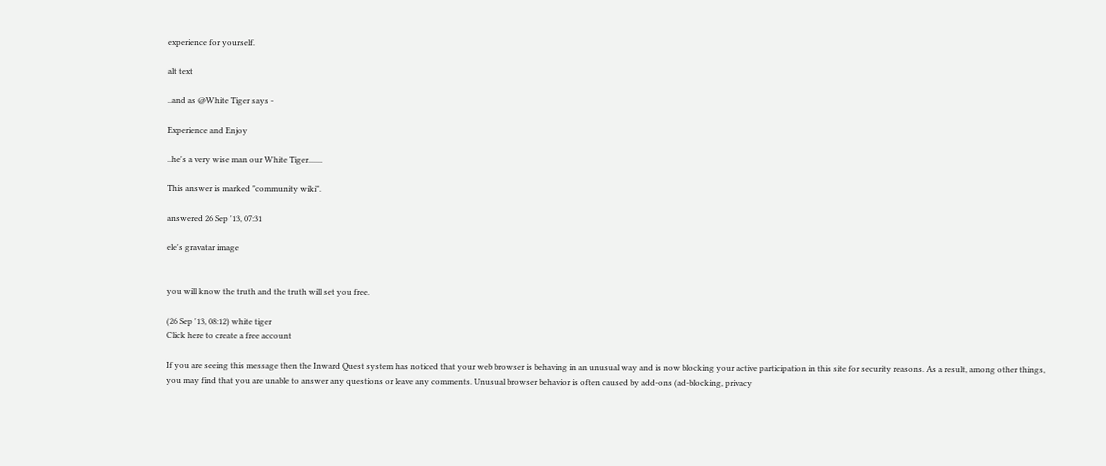experience for yourself.

alt text

..and as @White Tiger says -

Experience and Enjoy

..he's a very wise man our White Tiger.......

This answer is marked "community wiki".

answered 26 Sep '13, 07:31

ele's gravatar image


you will know the truth and the truth will set you free.

(26 Sep '13, 08:12) white tiger
Click here to create a free account

If you are seeing this message then the Inward Quest system has noticed that your web browser is behaving in an unusual way and is now blocking your active participation in this site for security reasons. As a result, among other things, you may find that you are unable to answer any questions or leave any comments. Unusual browser behavior is often caused by add-ons (ad-blocking, privacy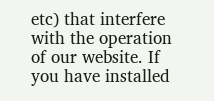etc) that interfere with the operation of our website. If you have installed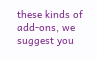these kinds of add-ons, we suggest you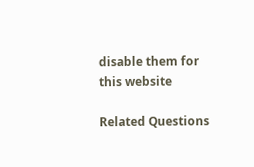disable them for this website

Related Questions